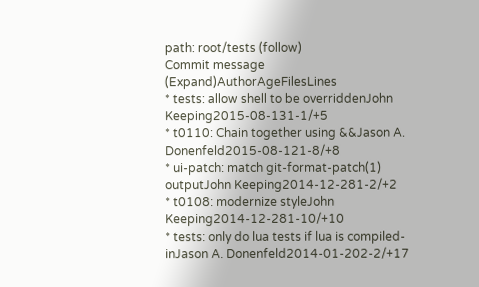path: root/tests (follow)
Commit message (Expand)AuthorAgeFilesLines
* tests: allow shell to be overriddenJohn Keeping2015-08-131-1/+5
* t0110: Chain together using &&Jason A. Donenfeld2015-08-121-8/+8
* ui-patch: match git-format-patch(1) outputJohn Keeping2014-12-281-2/+2
* t0108: modernize styleJohn Keeping2014-12-281-10/+10
* tests: only do lua tests if lua is compiled-inJason A. Donenfeld2014-01-202-2/+17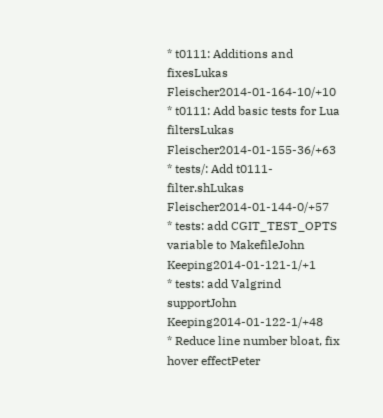* t0111: Additions and fixesLukas Fleischer2014-01-164-10/+10
* t0111: Add basic tests for Lua filtersLukas Fleischer2014-01-155-36/+63
* tests/: Add t0111-filter.shLukas Fleischer2014-01-144-0/+57
* tests: add CGIT_TEST_OPTS variable to MakefileJohn Keeping2014-01-121-1/+1
* tests: add Valgrind supportJohn Keeping2014-01-122-1/+48
* Reduce line number bloat, fix hover effectPeter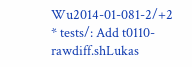Wu2014-01-081-2/+2
* tests/: Add t0110-rawdiff.shLukas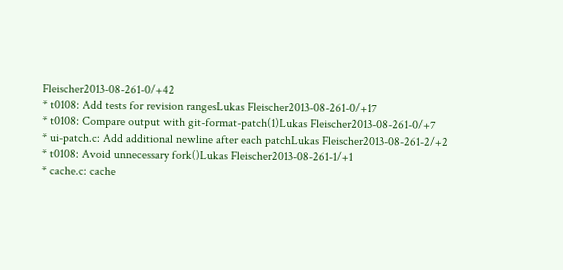Fleischer2013-08-261-0/+42
* t0108: Add tests for revision rangesLukas Fleischer2013-08-261-0/+17
* t0108: Compare output with git-format-patch(1)Lukas Fleischer2013-08-261-0/+7
* ui-patch.c: Add additional newline after each patchLukas Fleischer2013-08-261-2/+2
* t0108: Avoid unnecessary fork()Lukas Fleischer2013-08-261-1/+1
* cache.c: cache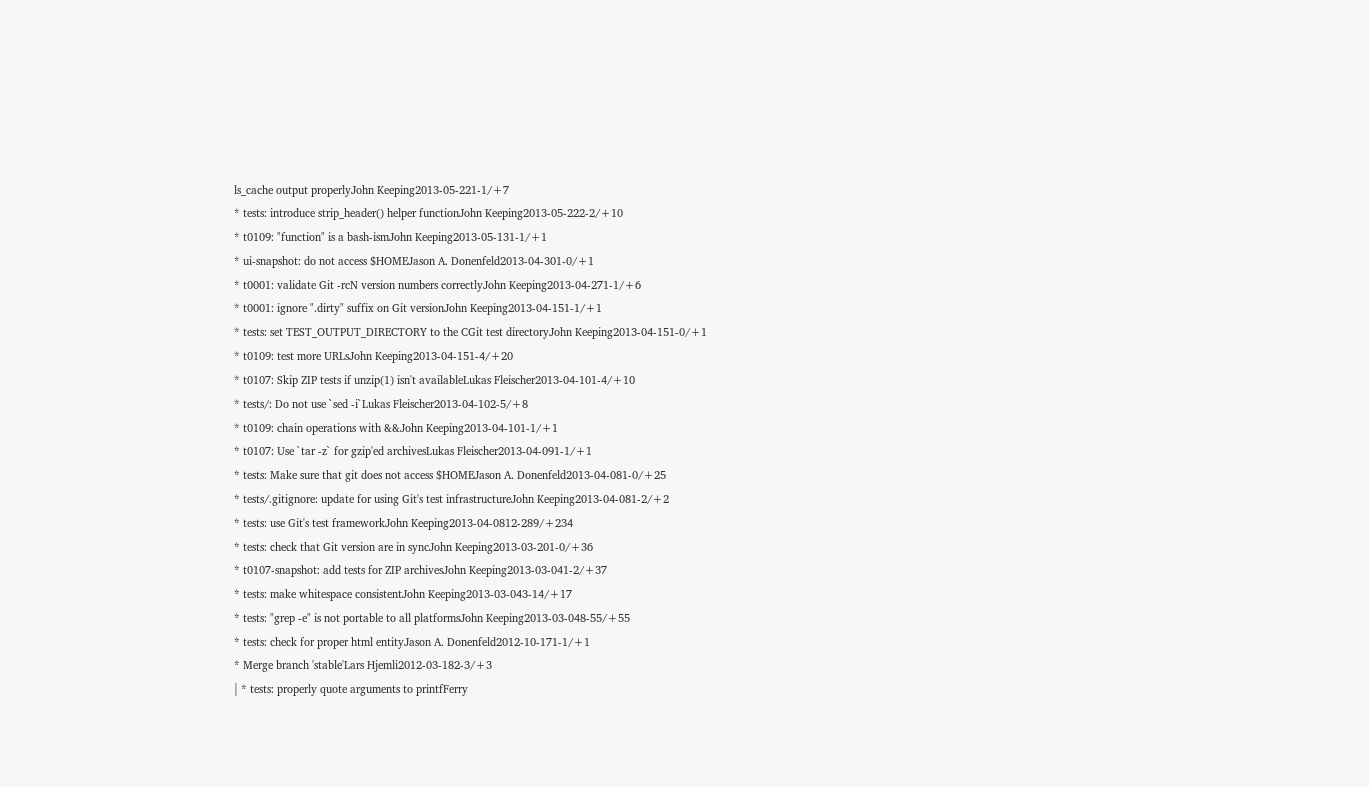ls_cache output properlyJohn Keeping2013-05-221-1/+7
* tests: introduce strip_header() helper functionJohn Keeping2013-05-222-2/+10
* t0109: "function" is a bash-ismJohn Keeping2013-05-131-1/+1
* ui-snapshot: do not access $HOMEJason A. Donenfeld2013-04-301-0/+1
* t0001: validate Git -rcN version numbers correctlyJohn Keeping2013-04-271-1/+6
* t0001: ignore ".dirty" suffix on Git versionJohn Keeping2013-04-151-1/+1
* tests: set TEST_OUTPUT_DIRECTORY to the CGit test directoryJohn Keeping2013-04-151-0/+1
* t0109: test more URLsJohn Keeping2013-04-151-4/+20
* t0107: Skip ZIP tests if unzip(1) isn't availableLukas Fleischer2013-04-101-4/+10
* tests/: Do not use `sed -i`Lukas Fleischer2013-04-102-5/+8
* t0109: chain operations with &&John Keeping2013-04-101-1/+1
* t0107: Use `tar -z` for gzip'ed archivesLukas Fleischer2013-04-091-1/+1
* tests: Make sure that git does not access $HOMEJason A. Donenfeld2013-04-081-0/+25
* tests/.gitignore: update for using Git's test infrastructureJohn Keeping2013-04-081-2/+2
* tests: use Git's test frameworkJohn Keeping2013-04-0812-289/+234
* tests: check that Git version are in syncJohn Keeping2013-03-201-0/+36
* t0107-snapshot: add tests for ZIP archivesJohn Keeping2013-03-041-2/+37
* tests: make whitespace consistentJohn Keeping2013-03-043-14/+17
* tests: "grep -e" is not portable to all platformsJohn Keeping2013-03-048-55/+55
* tests: check for proper html entityJason A. Donenfeld2012-10-171-1/+1
* Merge branch 'stable'Lars Hjemli2012-03-182-3/+3
| * tests: properly quote arguments to printfFerry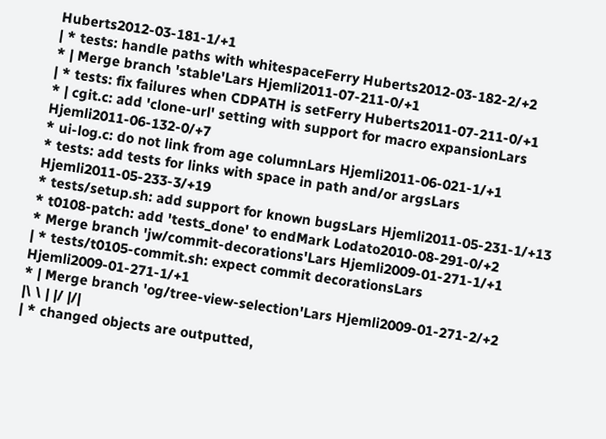Huberts2012-03-181-1/+1
| * tests: handle paths with whitespaceFerry Huberts2012-03-182-2/+2
* | Merge branch 'stable'Lars Hjemli2011-07-211-0/+1
| * tests: fix failures when CDPATH is setFerry Huberts2011-07-211-0/+1
* | cgit.c: add 'clone-url' setting with support for macro expansionLars Hjemli2011-06-132-0/+7
* ui-log.c: do not link from age columnLars Hjemli2011-06-021-1/+1
* tests: add tests for links with space in path and/or argsLars Hjemli2011-05-233-3/+19
* tests/setup.sh: add support for known bugsLars Hjemli2011-05-231-1/+13
* t0108-patch: add 'tests_done' to endMark Lodato2010-08-291-0/+2
* Merge branch 'jw/commit-decorations'Lars Hjemli2009-01-271-1/+1
| * tests/t0105-commit.sh: expect commit decorationsLars Hjemli2009-01-271-1/+1
* | Merge branch 'og/tree-view-selection'Lars Hjemli2009-01-271-2/+2
|\ \ | |/ |/|
| * changed objects are outputted,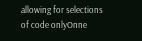allowing for selections of code onlyOnne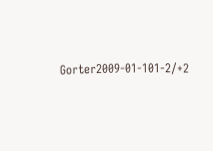Gorter2009-01-101-2/+2